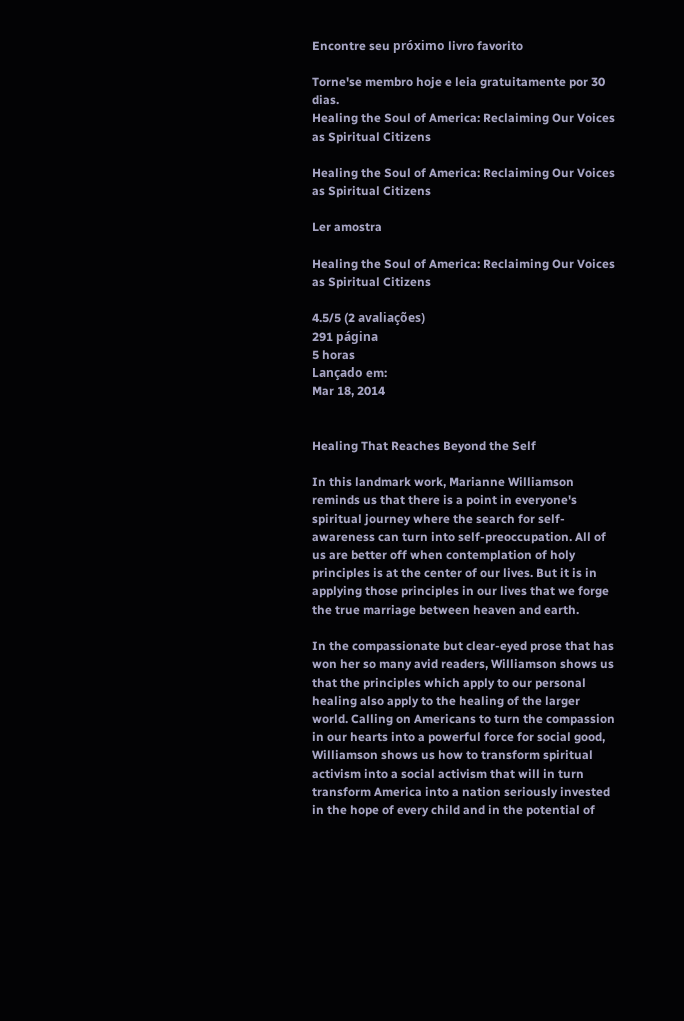Encontre seu próximo livro favorito

Torne'se membro hoje e leia gratuitamente por 30 dias.
Healing the Soul of America: Reclaiming Our Voices as Spiritual Citizens

Healing the Soul of America: Reclaiming Our Voices as Spiritual Citizens

Ler amostra

Healing the Soul of America: Reclaiming Our Voices as Spiritual Citizens

4.5/5 (2 avaliações)
291 página
5 horas
Lançado em:
Mar 18, 2014


Healing That Reaches Beyond the Self

In this landmark work, Marianne Williamson reminds us that there is a point in everyone's spiritual journey where the search for self-awareness can turn into self-preoccupation. All of us are better off when contemplation of holy principles is at the center of our lives. But it is in applying those principles in our lives that we forge the true marriage between heaven and earth.

In the compassionate but clear-eyed prose that has won her so many avid readers, Williamson shows us that the principles which apply to our personal healing also apply to the healing of the larger world. Calling on Americans to turn the compassion in our hearts into a powerful force for social good, Williamson shows us how to transform spiritual activism into a social activism that will in turn transform America into a nation seriously invested in the hope of every child and in the potential of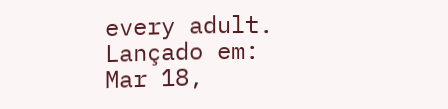every adult.
Lançado em:
Mar 18,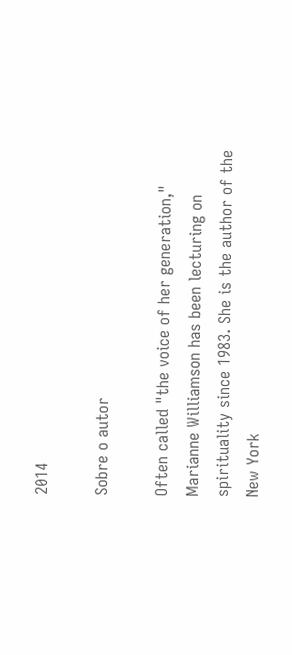2014

Sobre o autor

Often called "the voice of her generation," Marianne Williamson has been lecturing on spirituality since 1983. She is the author of the New York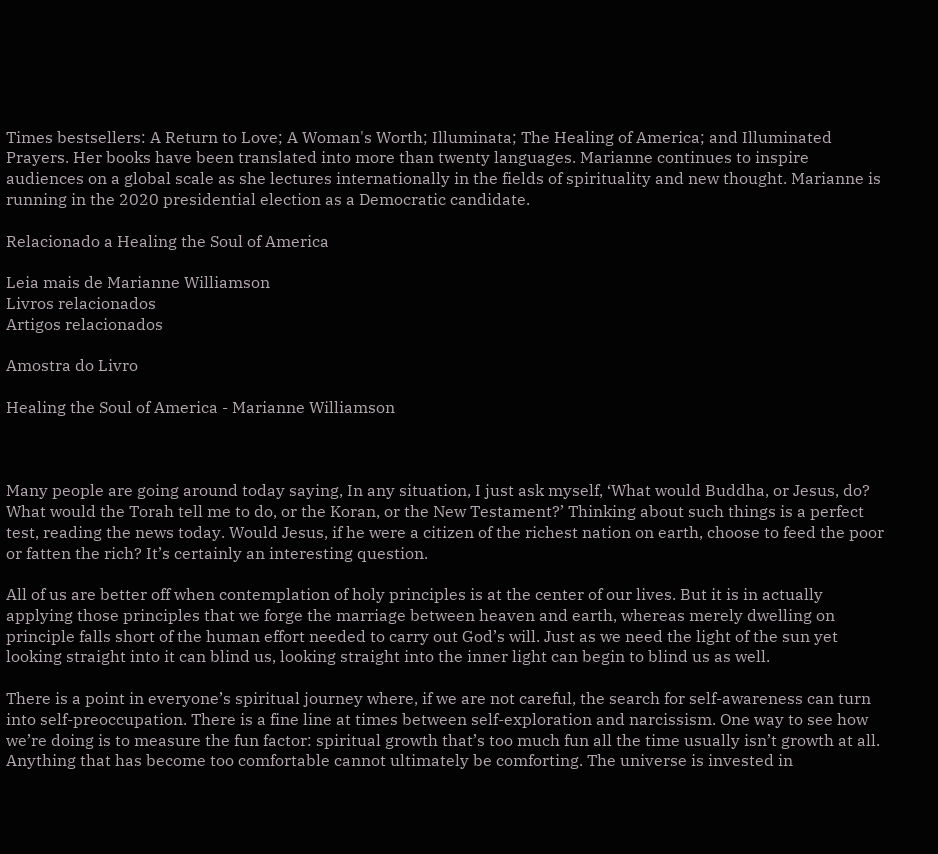Times bestsellers: A Return to Love; A Woman's Worth; Illuminata; The Healing of America; and Illuminated Prayers. Her books have been translated into more than twenty languages. Marianne continues to inspire audiences on a global scale as she lectures internationally in the fields of spirituality and new thought. Marianne is running in the 2020 presidential election as a Democratic candidate.

Relacionado a Healing the Soul of America

Leia mais de Marianne Williamson
Livros relacionados
Artigos relacionados

Amostra do Livro

Healing the Soul of America - Marianne Williamson



Many people are going around today saying, In any situation, I just ask myself, ‘What would Buddha, or Jesus, do? What would the Torah tell me to do, or the Koran, or the New Testament?’ Thinking about such things is a perfect test, reading the news today. Would Jesus, if he were a citizen of the richest nation on earth, choose to feed the poor or fatten the rich? It’s certainly an interesting question.

All of us are better off when contemplation of holy principles is at the center of our lives. But it is in actually applying those principles that we forge the marriage between heaven and earth, whereas merely dwelling on principle falls short of the human effort needed to carry out God’s will. Just as we need the light of the sun yet looking straight into it can blind us, looking straight into the inner light can begin to blind us as well.

There is a point in everyone’s spiritual journey where, if we are not careful, the search for self-awareness can turn into self-preoccupation. There is a fine line at times between self-exploration and narcissism. One way to see how we’re doing is to measure the fun factor: spiritual growth that’s too much fun all the time usually isn’t growth at all. Anything that has become too comfortable cannot ultimately be comforting. The universe is invested in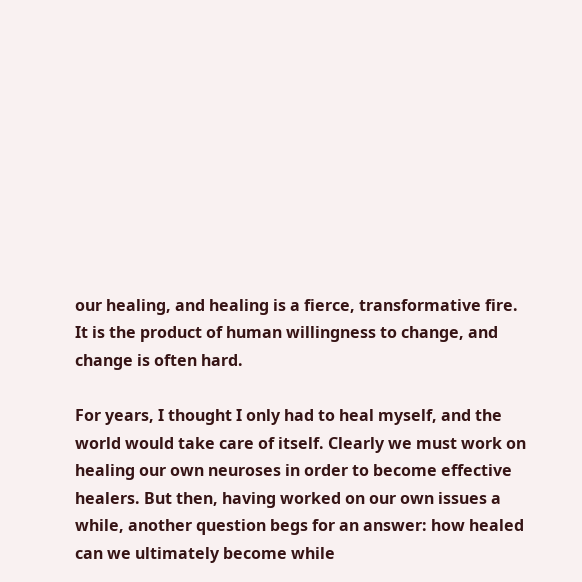our healing, and healing is a fierce, transformative fire. It is the product of human willingness to change, and change is often hard.

For years, I thought I only had to heal myself, and the world would take care of itself. Clearly we must work on healing our own neuroses in order to become effective healers. But then, having worked on our own issues a while, another question begs for an answer: how healed can we ultimately become while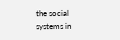the social systems in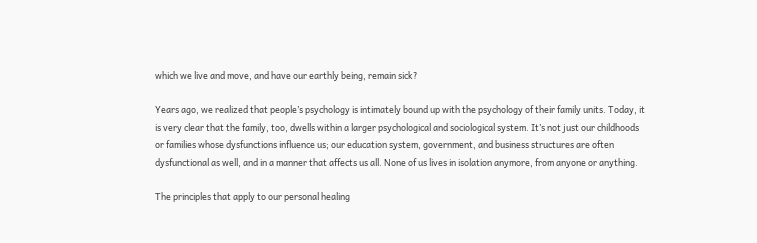which we live and move, and have our earthly being, remain sick?

Years ago, we realized that people’s psychology is intimately bound up with the psychology of their family units. Today, it is very clear that the family, too, dwells within a larger psychological and sociological system. It’s not just our childhoods or families whose dysfunctions influence us; our education system, government, and business structures are often dysfunctional as well, and in a manner that affects us all. None of us lives in isolation anymore, from anyone or anything.

The principles that apply to our personal healing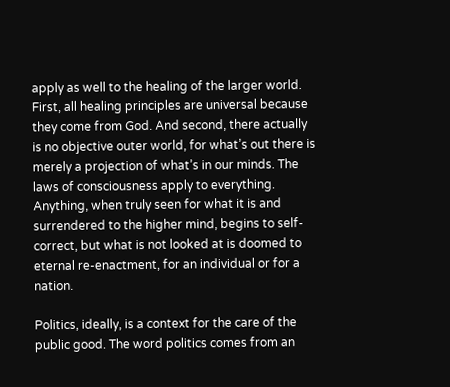apply as well to the healing of the larger world. First, all healing principles are universal because they come from God. And second, there actually is no objective outer world, for what’s out there is merely a projection of what’s in our minds. The laws of consciousness apply to everything. Anything, when truly seen for what it is and surrendered to the higher mind, begins to self-correct, but what is not looked at is doomed to eternal re-enactment, for an individual or for a nation.

Politics, ideally, is a context for the care of the public good. The word politics comes from an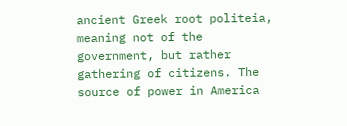ancient Greek root politeia, meaning not of the government, but rather gathering of citizens. The source of power in America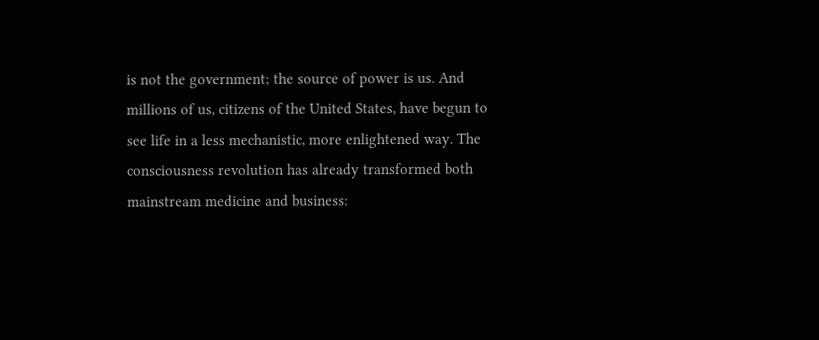is not the government; the source of power is us. And millions of us, citizens of the United States, have begun to see life in a less mechanistic, more enlightened way. The consciousness revolution has already transformed both mainstream medicine and business: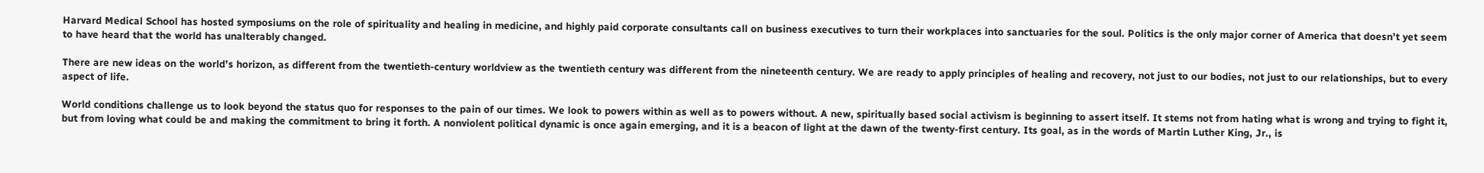Harvard Medical School has hosted symposiums on the role of spirituality and healing in medicine, and highly paid corporate consultants call on business executives to turn their workplaces into sanctuaries for the soul. Politics is the only major corner of America that doesn’t yet seem to have heard that the world has unalterably changed.

There are new ideas on the world’s horizon, as different from the twentieth-century worldview as the twentieth century was different from the nineteenth century. We are ready to apply principles of healing and recovery, not just to our bodies, not just to our relationships, but to every aspect of life.

World conditions challenge us to look beyond the status quo for responses to the pain of our times. We look to powers within as well as to powers without. A new, spiritually based social activism is beginning to assert itself. It stems not from hating what is wrong and trying to fight it, but from loving what could be and making the commitment to bring it forth. A nonviolent political dynamic is once again emerging, and it is a beacon of light at the dawn of the twenty-first century. Its goal, as in the words of Martin Luther King, Jr., is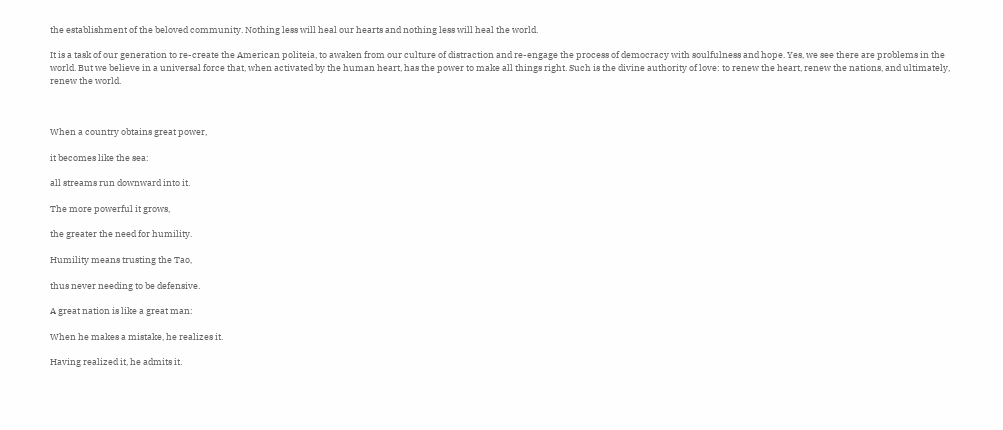the establishment of the beloved community. Nothing less will heal our hearts and nothing less will heal the world.

It is a task of our generation to re-create the American politeia, to awaken from our culture of distraction and re-engage the process of democracy with soulfulness and hope. Yes, we see there are problems in the world. But we believe in a universal force that, when activated by the human heart, has the power to make all things right. Such is the divine authority of love: to renew the heart, renew the nations, and ultimately, renew the world.



When a country obtains great power,

it becomes like the sea:

all streams run downward into it.

The more powerful it grows,

the greater the need for humility.

Humility means trusting the Tao,

thus never needing to be defensive.

A great nation is like a great man:

When he makes a mistake, he realizes it.

Having realized it, he admits it.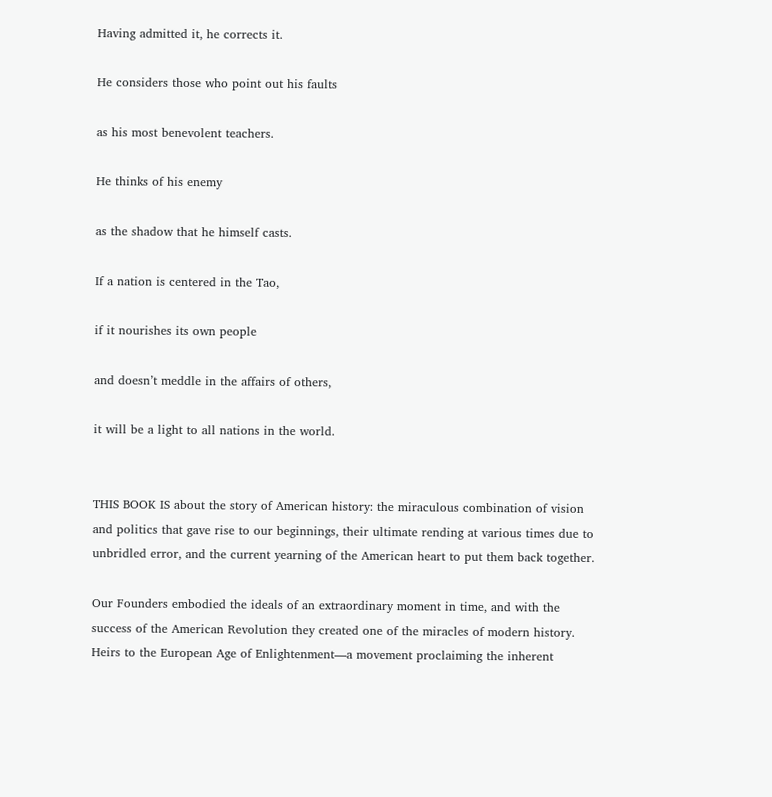Having admitted it, he corrects it.

He considers those who point out his faults

as his most benevolent teachers.

He thinks of his enemy

as the shadow that he himself casts.

If a nation is centered in the Tao,

if it nourishes its own people

and doesn’t meddle in the affairs of others,

it will be a light to all nations in the world.


THIS BOOK IS about the story of American history: the miraculous combination of vision and politics that gave rise to our beginnings, their ultimate rending at various times due to unbridled error, and the current yearning of the American heart to put them back together.

Our Founders embodied the ideals of an extraordinary moment in time, and with the success of the American Revolution they created one of the miracles of modern history. Heirs to the European Age of Enlightenment—a movement proclaiming the inherent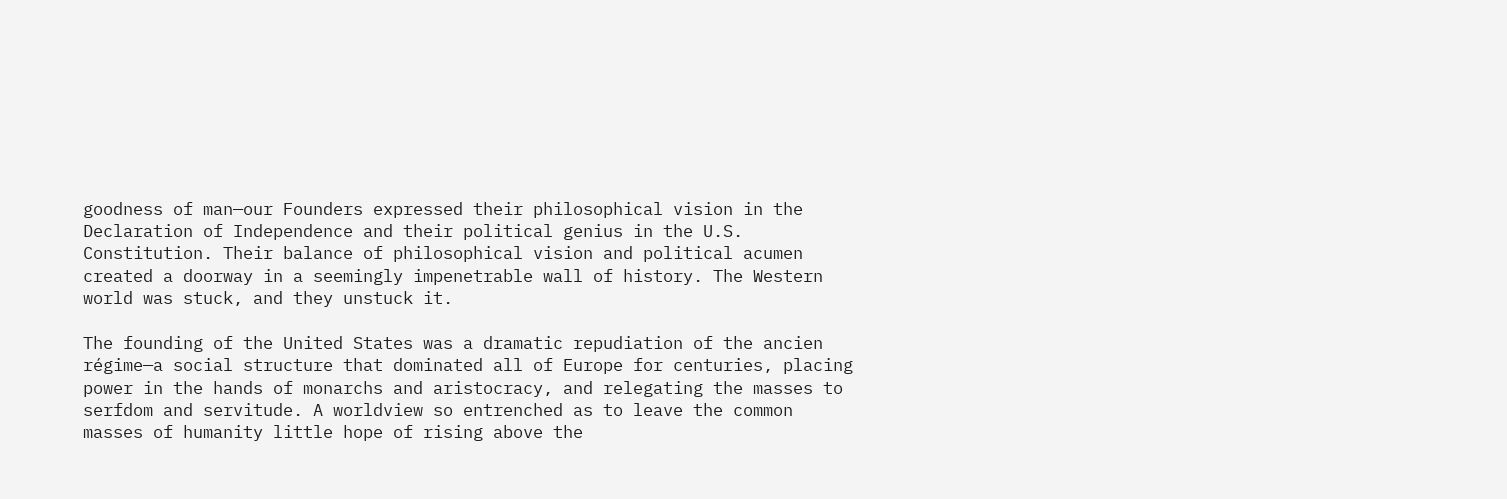goodness of man—our Founders expressed their philosophical vision in the Declaration of Independence and their political genius in the U.S. Constitution. Their balance of philosophical vision and political acumen created a doorway in a seemingly impenetrable wall of history. The Western world was stuck, and they unstuck it.

The founding of the United States was a dramatic repudiation of the ancien régime—a social structure that dominated all of Europe for centuries, placing power in the hands of monarchs and aristocracy, and relegating the masses to serfdom and servitude. A worldview so entrenched as to leave the common masses of humanity little hope of rising above the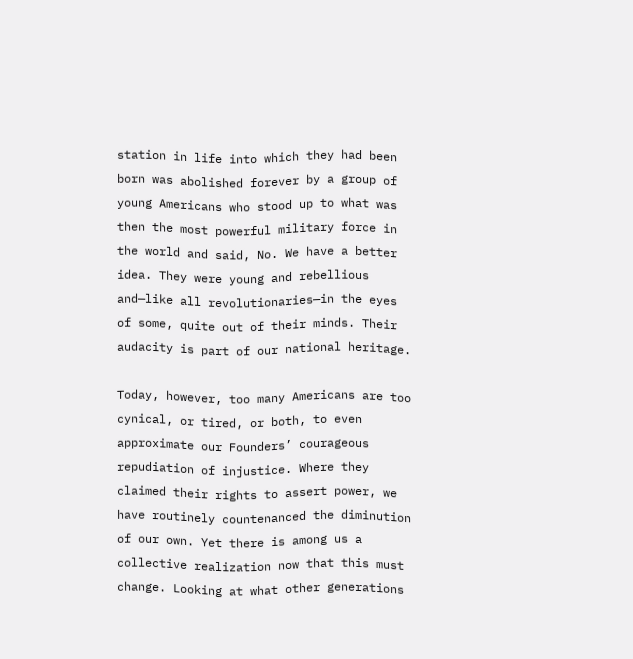station in life into which they had been born was abolished forever by a group of young Americans who stood up to what was then the most powerful military force in the world and said, No. We have a better idea. They were young and rebellious and—like all revolutionaries—in the eyes of some, quite out of their minds. Their audacity is part of our national heritage.

Today, however, too many Americans are too cynical, or tired, or both, to even approximate our Founders’ courageous repudiation of injustice. Where they claimed their rights to assert power, we have routinely countenanced the diminution of our own. Yet there is among us a collective realization now that this must change. Looking at what other generations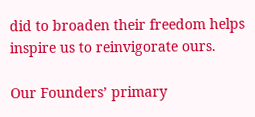did to broaden their freedom helps inspire us to reinvigorate ours.

Our Founders’ primary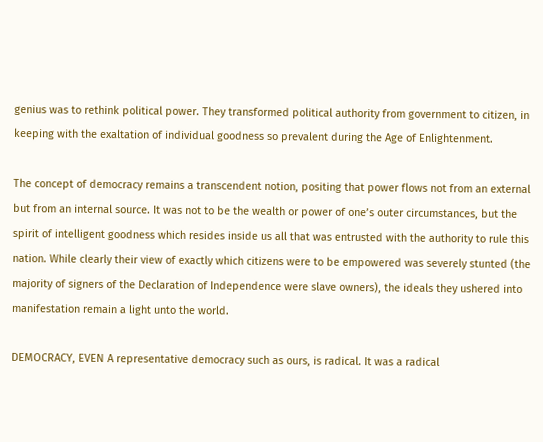genius was to rethink political power. They transformed political authority from government to citizen, in keeping with the exaltation of individual goodness so prevalent during the Age of Enlightenment.

The concept of democracy remains a transcendent notion, positing that power flows not from an external but from an internal source. It was not to be the wealth or power of one’s outer circumstances, but the spirit of intelligent goodness which resides inside us all that was entrusted with the authority to rule this nation. While clearly their view of exactly which citizens were to be empowered was severely stunted (the majority of signers of the Declaration of Independence were slave owners), the ideals they ushered into manifestation remain a light unto the world.

DEMOCRACY, EVEN A representative democracy such as ours, is radical. It was a radical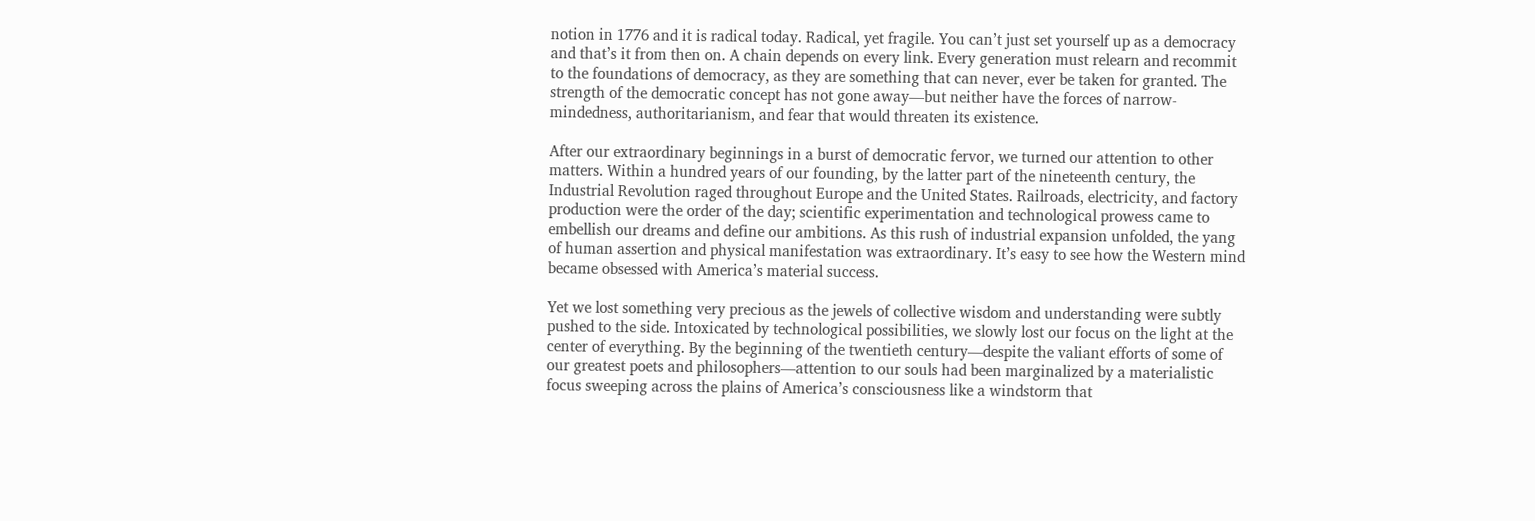notion in 1776 and it is radical today. Radical, yet fragile. You can’t just set yourself up as a democracy and that’s it from then on. A chain depends on every link. Every generation must relearn and recommit to the foundations of democracy, as they are something that can never, ever be taken for granted. The strength of the democratic concept has not gone away—but neither have the forces of narrow-mindedness, authoritarianism, and fear that would threaten its existence.

After our extraordinary beginnings in a burst of democratic fervor, we turned our attention to other matters. Within a hundred years of our founding, by the latter part of the nineteenth century, the Industrial Revolution raged throughout Europe and the United States. Railroads, electricity, and factory production were the order of the day; scientific experimentation and technological prowess came to embellish our dreams and define our ambitions. As this rush of industrial expansion unfolded, the yang of human assertion and physical manifestation was extraordinary. It’s easy to see how the Western mind became obsessed with America’s material success.

Yet we lost something very precious as the jewels of collective wisdom and understanding were subtly pushed to the side. Intoxicated by technological possibilities, we slowly lost our focus on the light at the center of everything. By the beginning of the twentieth century—despite the valiant efforts of some of our greatest poets and philosophers—attention to our souls had been marginalized by a materialistic focus sweeping across the plains of America’s consciousness like a windstorm that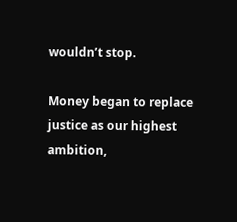wouldn’t stop.

Money began to replace justice as our highest ambition,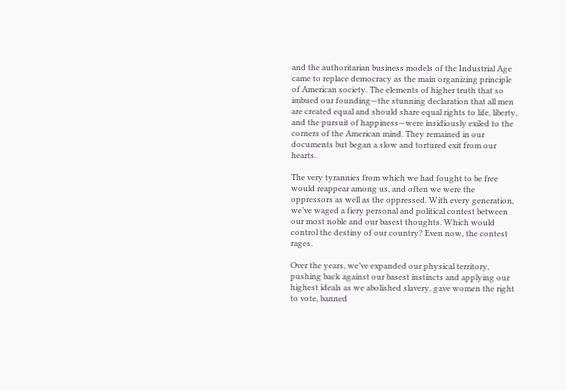and the authoritarian business models of the Industrial Age came to replace democracy as the main organizing principle of American society. The elements of higher truth that so imbued our founding—the stunning declaration that all men are created equal and should share equal rights to life, liberty, and the pursuit of happiness—were insidiously exiled to the corners of the American mind. They remained in our documents but began a slow and tortured exit from our hearts.

The very tyrannies from which we had fought to be free would reappear among us, and often we were the oppressors as well as the oppressed. With every generation, we’ve waged a fiery personal and political contest between our most noble and our basest thoughts. Which would control the destiny of our country? Even now, the contest rages.

Over the years, we’ve expanded our physical territory, pushing back against our basest instincts and applying our highest ideals as we abolished slavery, gave women the right to vote, banned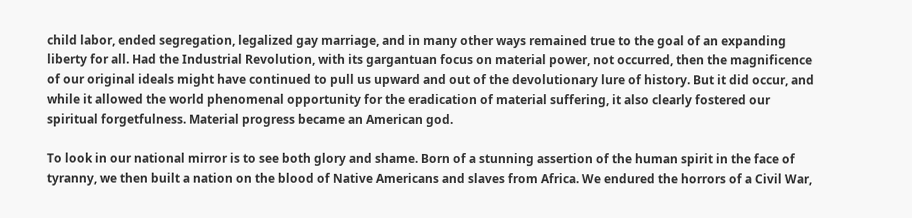child labor, ended segregation, legalized gay marriage, and in many other ways remained true to the goal of an expanding liberty for all. Had the Industrial Revolution, with its gargantuan focus on material power, not occurred, then the magnificence of our original ideals might have continued to pull us upward and out of the devolutionary lure of history. But it did occur, and while it allowed the world phenomenal opportunity for the eradication of material suffering, it also clearly fostered our spiritual forgetfulness. Material progress became an American god.

To look in our national mirror is to see both glory and shame. Born of a stunning assertion of the human spirit in the face of tyranny, we then built a nation on the blood of Native Americans and slaves from Africa. We endured the horrors of a Civil War,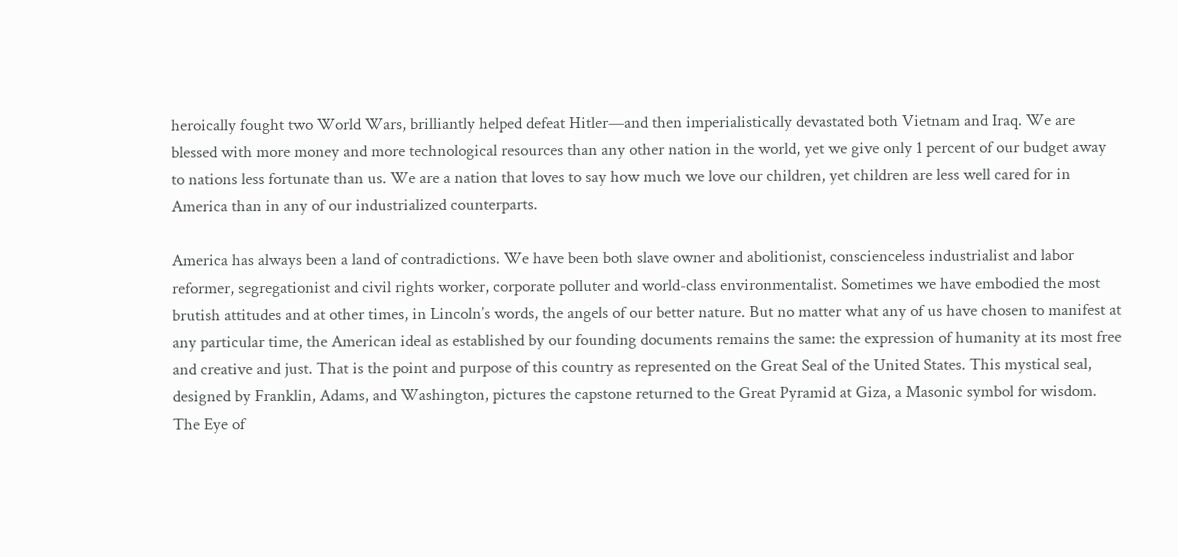heroically fought two World Wars, brilliantly helped defeat Hitler—and then imperialistically devastated both Vietnam and Iraq. We are blessed with more money and more technological resources than any other nation in the world, yet we give only 1 percent of our budget away to nations less fortunate than us. We are a nation that loves to say how much we love our children, yet children are less well cared for in America than in any of our industrialized counterparts.

America has always been a land of contradictions. We have been both slave owner and abolitionist, conscienceless industrialist and labor reformer, segregationist and civil rights worker, corporate polluter and world-class environmentalist. Sometimes we have embodied the most brutish attitudes and at other times, in Lincoln’s words, the angels of our better nature. But no matter what any of us have chosen to manifest at any particular time, the American ideal as established by our founding documents remains the same: the expression of humanity at its most free and creative and just. That is the point and purpose of this country as represented on the Great Seal of the United States. This mystical seal, designed by Franklin, Adams, and Washington, pictures the capstone returned to the Great Pyramid at Giza, a Masonic symbol for wisdom. The Eye of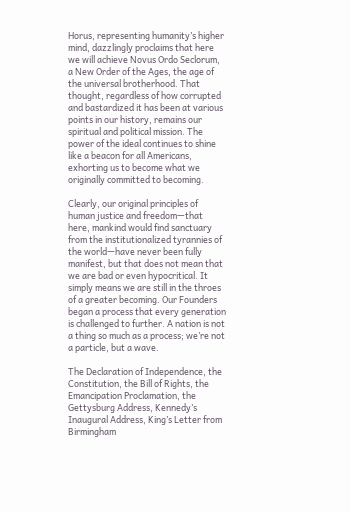Horus, representing humanity’s higher mind, dazzlingly proclaims that here we will achieve Novus Ordo Seclorum, a New Order of the Ages, the age of the universal brotherhood. That thought, regardless of how corrupted and bastardized it has been at various points in our history, remains our spiritual and political mission. The power of the ideal continues to shine like a beacon for all Americans, exhorting us to become what we originally committed to becoming.

Clearly, our original principles of human justice and freedom—that here, mankind would find sanctuary from the institutionalized tyrannies of the world—have never been fully manifest, but that does not mean that we are bad or even hypocritical. It simply means we are still in the throes of a greater becoming. Our Founders began a process that every generation is challenged to further. A nation is not a thing so much as a process; we’re not a particle, but a wave.

The Declaration of Independence, the Constitution, the Bill of Rights, the Emancipation Proclamation, the Gettysburg Address, Kennedy’s Inaugural Address, King’s Letter from Birmingham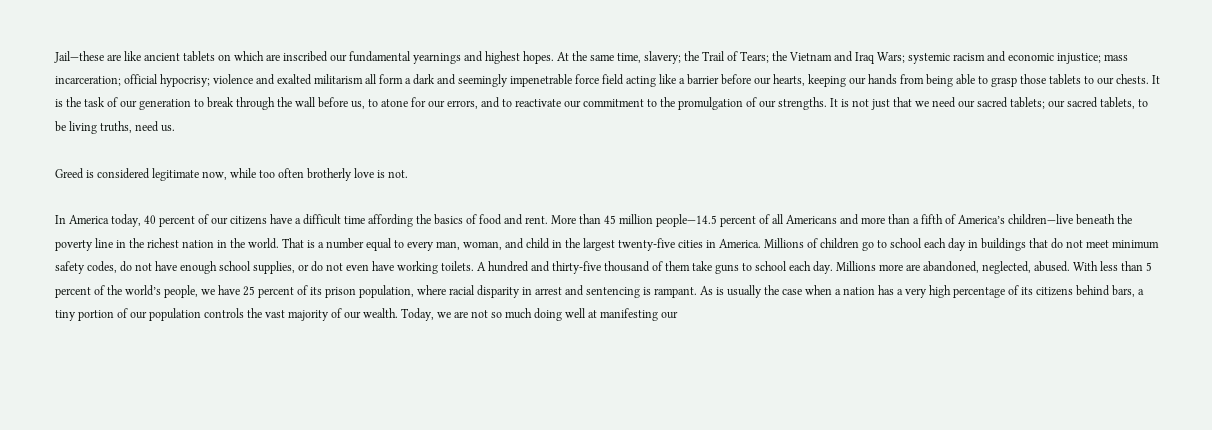Jail—these are like ancient tablets on which are inscribed our fundamental yearnings and highest hopes. At the same time, slavery; the Trail of Tears; the Vietnam and Iraq Wars; systemic racism and economic injustice; mass incarceration; official hypocrisy; violence and exalted militarism all form a dark and seemingly impenetrable force field acting like a barrier before our hearts, keeping our hands from being able to grasp those tablets to our chests. It is the task of our generation to break through the wall before us, to atone for our errors, and to reactivate our commitment to the promulgation of our strengths. It is not just that we need our sacred tablets; our sacred tablets, to be living truths, need us.

Greed is considered legitimate now, while too often brotherly love is not.

In America today, 40 percent of our citizens have a difficult time affording the basics of food and rent. More than 45 million people—14.5 percent of all Americans and more than a fifth of America’s children—live beneath the poverty line in the richest nation in the world. That is a number equal to every man, woman, and child in the largest twenty-five cities in America. Millions of children go to school each day in buildings that do not meet minimum safety codes, do not have enough school supplies, or do not even have working toilets. A hundred and thirty-five thousand of them take guns to school each day. Millions more are abandoned, neglected, abused. With less than 5 percent of the world’s people, we have 25 percent of its prison population, where racial disparity in arrest and sentencing is rampant. As is usually the case when a nation has a very high percentage of its citizens behind bars, a tiny portion of our population controls the vast majority of our wealth. Today, we are not so much doing well at manifesting our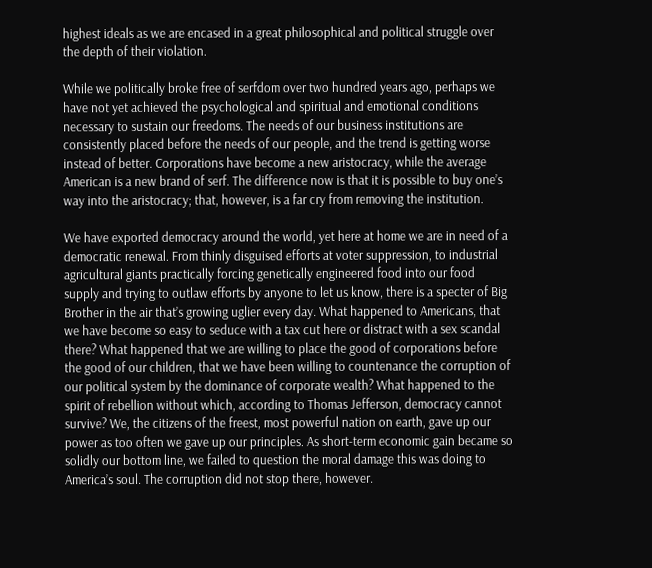highest ideals as we are encased in a great philosophical and political struggle over the depth of their violation.

While we politically broke free of serfdom over two hundred years ago, perhaps we have not yet achieved the psychological and spiritual and emotional conditions necessary to sustain our freedoms. The needs of our business institutions are consistently placed before the needs of our people, and the trend is getting worse instead of better. Corporations have become a new aristocracy, while the average American is a new brand of serf. The difference now is that it is possible to buy one’s way into the aristocracy; that, however, is a far cry from removing the institution.

We have exported democracy around the world, yet here at home we are in need of a democratic renewal. From thinly disguised efforts at voter suppression, to industrial agricultural giants practically forcing genetically engineered food into our food supply and trying to outlaw efforts by anyone to let us know, there is a specter of Big Brother in the air that’s growing uglier every day. What happened to Americans, that we have become so easy to seduce with a tax cut here or distract with a sex scandal there? What happened that we are willing to place the good of corporations before the good of our children, that we have been willing to countenance the corruption of our political system by the dominance of corporate wealth? What happened to the spirit of rebellion without which, according to Thomas Jefferson, democracy cannot survive? We, the citizens of the freest, most powerful nation on earth, gave up our power as too often we gave up our principles. As short-term economic gain became so solidly our bottom line, we failed to question the moral damage this was doing to America’s soul. The corruption did not stop there, however.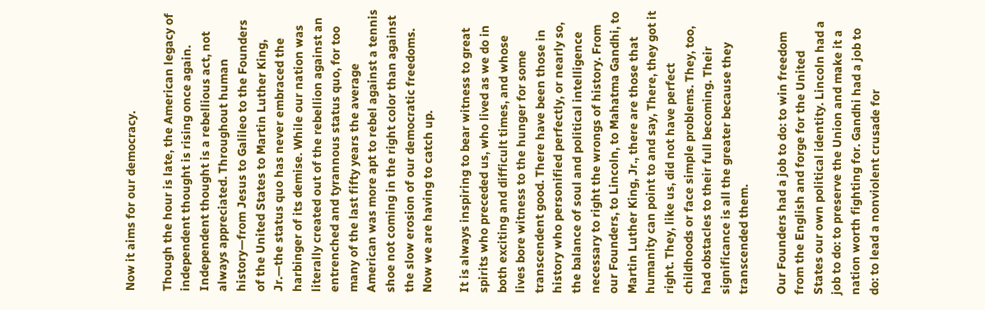Now it aims for our democracy.

Though the hour is late, the American legacy of independent thought is rising once again. Independent thought is a rebellious act, not always appreciated. Throughout human history—from Jesus to Galileo to the Founders of the United States to Martin Luther King, Jr.—the status quo has never embraced the harbinger of its demise. While our nation was literally created out of the rebellion against an entrenched and tyrannous status quo, for too many of the last fifty years the average American was more apt to rebel against a tennis shoe not coming in the right color than against the slow erosion of our democratic freedoms. Now we are having to catch up.

It is always inspiring to bear witness to great spirits who preceded us, who lived as we do in both exciting and difficult times, and whose lives bore witness to the hunger for some transcendent good. There have been those in history who personified perfectly, or nearly so, the balance of soul and political intelligence necessary to right the wrongs of history. From our Founders, to Lincoln, to Mahatma Gandhi, to Martin Luther King, Jr., there are those that humanity can point to and say, There, they got it right. They, like us, did not have perfect childhoods or face simple problems. They, too, had obstacles to their full becoming. Their significance is all the greater because they transcended them.

Our Founders had a job to do: to win freedom from the English and forge for the United States our own political identity. Lincoln had a job to do: to preserve the Union and make it a nation worth fighting for. Gandhi had a job to do: to lead a nonviolent crusade for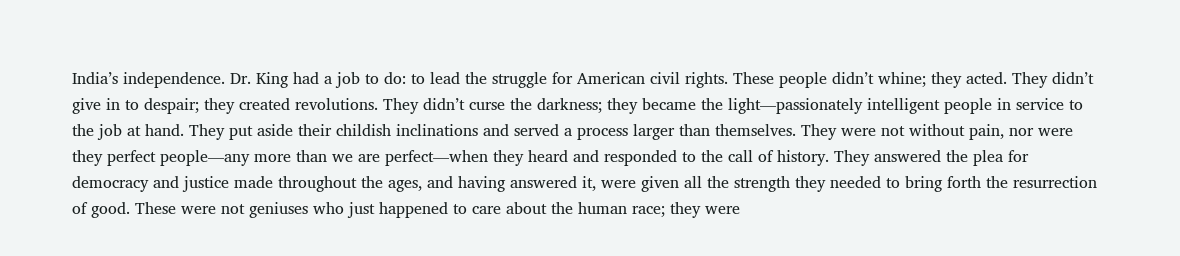India’s independence. Dr. King had a job to do: to lead the struggle for American civil rights. These people didn’t whine; they acted. They didn’t give in to despair; they created revolutions. They didn’t curse the darkness; they became the light—passionately intelligent people in service to the job at hand. They put aside their childish inclinations and served a process larger than themselves. They were not without pain, nor were they perfect people—any more than we are perfect—when they heard and responded to the call of history. They answered the plea for democracy and justice made throughout the ages, and having answered it, were given all the strength they needed to bring forth the resurrection of good. These were not geniuses who just happened to care about the human race; they were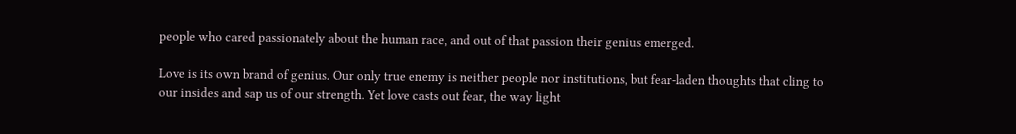people who cared passionately about the human race, and out of that passion their genius emerged.

Love is its own brand of genius. Our only true enemy is neither people nor institutions, but fear-laden thoughts that cling to our insides and sap us of our strength. Yet love casts out fear, the way light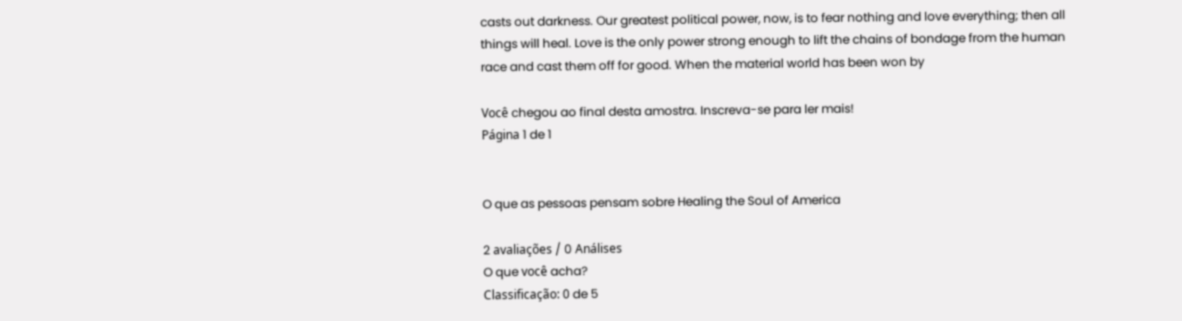casts out darkness. Our greatest political power, now, is to fear nothing and love everything; then all things will heal. Love is the only power strong enough to lift the chains of bondage from the human race and cast them off for good. When the material world has been won by

Você chegou ao final desta amostra. Inscreva-se para ler mais!
Página 1 de 1


O que as pessoas pensam sobre Healing the Soul of America

2 avaliações / 0 Análises
O que você acha?
Classificação: 0 de 5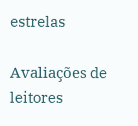estrelas

Avaliações de leitores